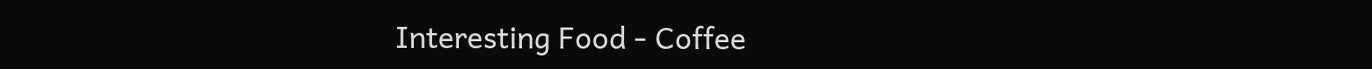Interesting Food - Coffee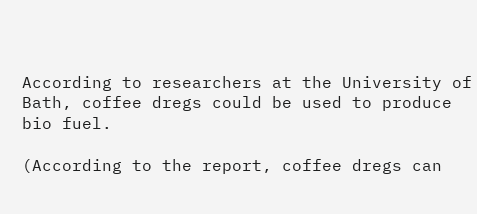According to researchers at the University of Bath, coffee dregs could be used to produce bio fuel.

(According to the report, coffee dregs can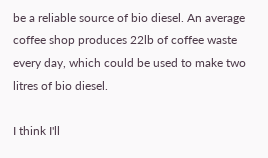be a reliable source of bio diesel. An average coffee shop produces 22lb of coffee waste every day, which could be used to make two litres of bio diesel.

I think I'll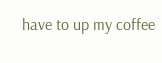have to up my coffee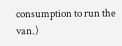consumption to run the van.)